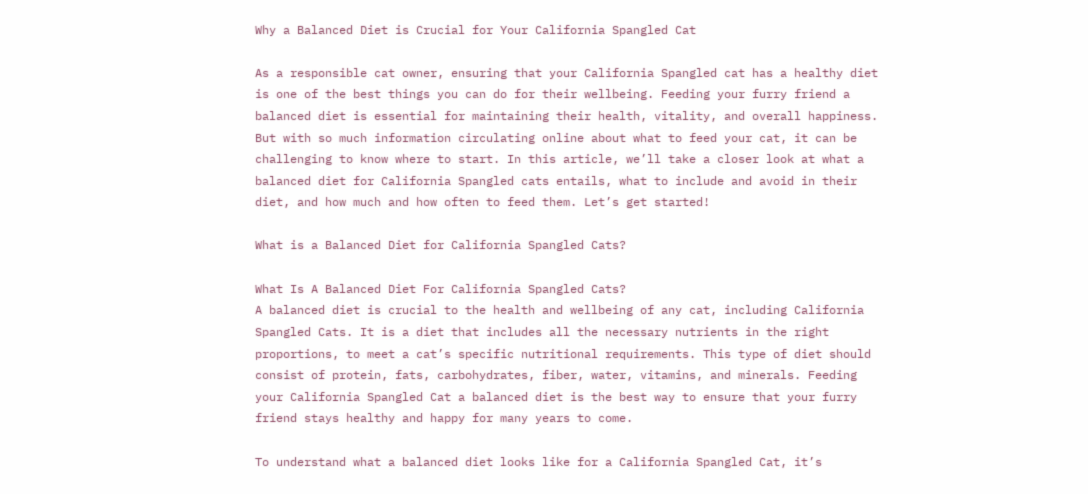Why a Balanced Diet is Crucial for Your California Spangled Cat

As a responsible cat owner, ensuring that your California Spangled cat has a healthy diet is one of the best things you can do for their wellbeing. Feeding your furry friend a balanced diet is essential for maintaining their health, vitality, and overall happiness. But with so much information circulating online about what to feed your cat, it can be challenging to know where to start. In this article, we’ll take a closer look at what a balanced diet for California Spangled cats entails, what to include and avoid in their diet, and how much and how often to feed them. Let’s get started!

What is a Balanced Diet for California Spangled Cats?

What Is A Balanced Diet For California Spangled Cats?
A balanced diet is crucial to the health and wellbeing of any cat, including California Spangled Cats. It is a diet that includes all the necessary nutrients in the right proportions, to meet a cat’s specific nutritional requirements. This type of diet should consist of protein, fats, carbohydrates, fiber, water, vitamins, and minerals. Feeding your California Spangled Cat a balanced diet is the best way to ensure that your furry friend stays healthy and happy for many years to come.

To understand what a balanced diet looks like for a California Spangled Cat, it’s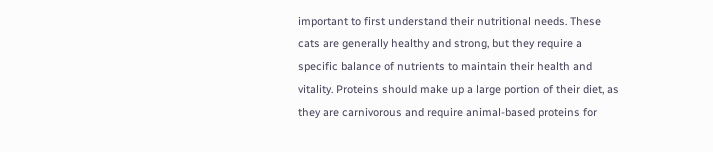important to first understand their nutritional needs. These cats are generally healthy and strong, but they require a specific balance of nutrients to maintain their health and vitality. Proteins should make up a large portion of their diet, as they are carnivorous and require animal-based proteins for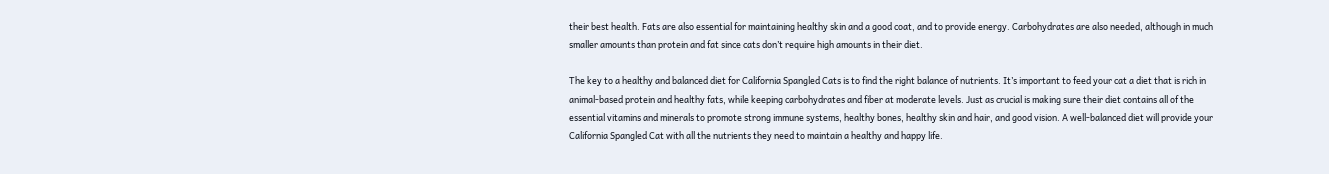their best health. Fats are also essential for maintaining healthy skin and a good coat, and to provide energy. Carbohydrates are also needed, although in much smaller amounts than protein and fat since cats don’t require high amounts in their diet.

The key to a healthy and balanced diet for California Spangled Cats is to find the right balance of nutrients. It’s important to feed your cat a diet that is rich in animal-based protein and healthy fats, while keeping carbohydrates and fiber at moderate levels. Just as crucial is making sure their diet contains all of the essential vitamins and minerals to promote strong immune systems, healthy bones, healthy skin and hair, and good vision. A well-balanced diet will provide your California Spangled Cat with all the nutrients they need to maintain a healthy and happy life.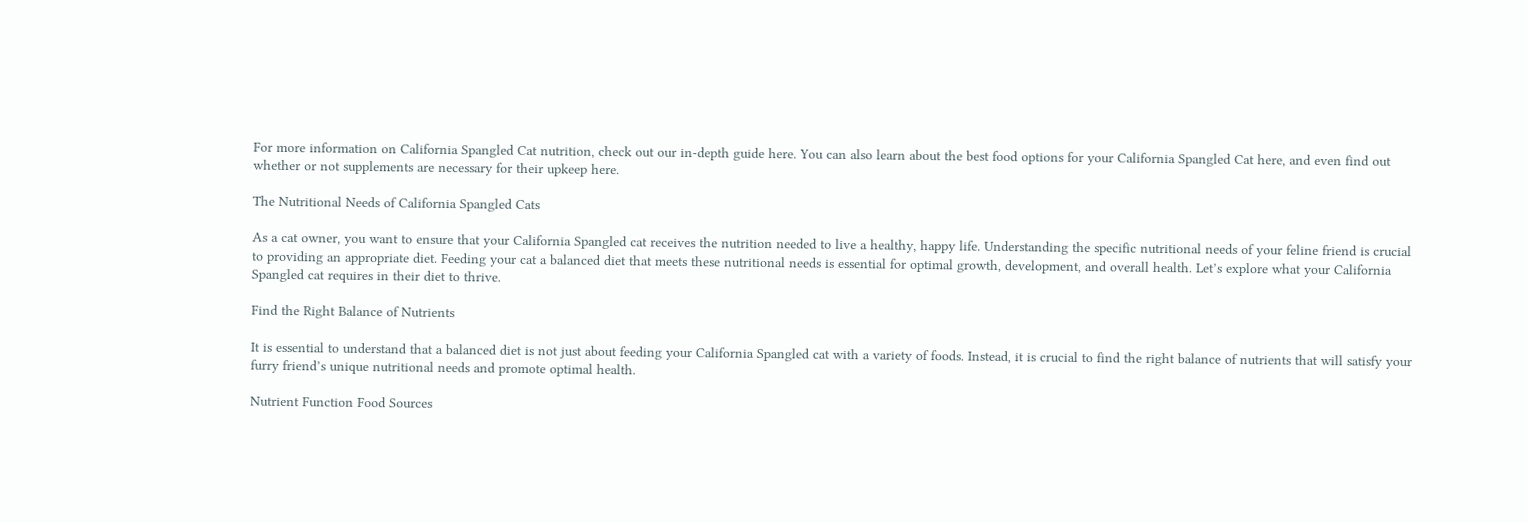For more information on California Spangled Cat nutrition, check out our in-depth guide here. You can also learn about the best food options for your California Spangled Cat here, and even find out whether or not supplements are necessary for their upkeep here.

The Nutritional Needs of California Spangled Cats

As a cat owner, you want to ensure that your California Spangled cat receives the nutrition needed to live a healthy, happy life. Understanding the specific nutritional needs of your feline friend is crucial to providing an appropriate diet. Feeding your cat a balanced diet that meets these nutritional needs is essential for optimal growth, development, and overall health. Let’s explore what your California Spangled cat requires in their diet to thrive.

Find the Right Balance of Nutrients

It is essential to understand that a balanced diet is not just about feeding your California Spangled cat with a variety of foods. Instead, it is crucial to find the right balance of nutrients that will satisfy your furry friend’s unique nutritional needs and promote optimal health.

Nutrient Function Food Sources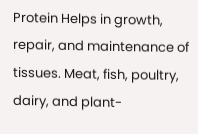Protein Helps in growth, repair, and maintenance of tissues. Meat, fish, poultry, dairy, and plant-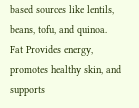based sources like lentils, beans, tofu, and quinoa.
Fat Provides energy, promotes healthy skin, and supports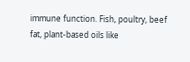immune function. Fish, poultry, beef fat, plant-based oils like